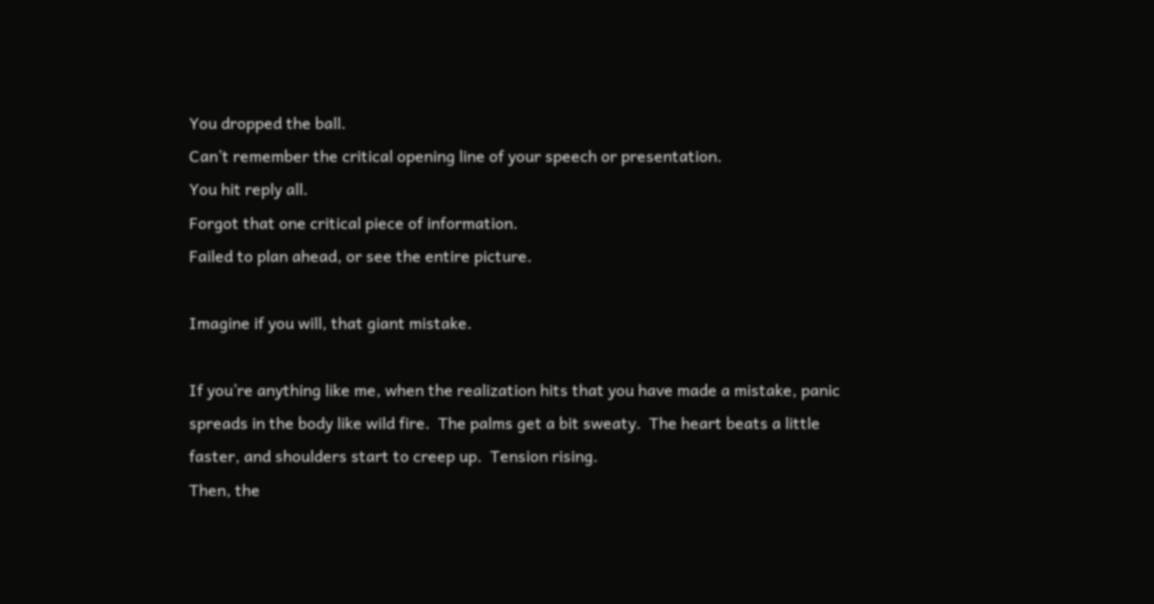You dropped the ball.
Can’t remember the critical opening line of your speech or presentation.
You hit reply all.
Forgot that one critical piece of information.
Failed to plan ahead, or see the entire picture.

Imagine if you will, that giant mistake.

If you’re anything like me, when the realization hits that you have made a mistake, panic spreads in the body like wild fire.  The palms get a bit sweaty.  The heart beats a little faster, and shoulders start to creep up.  Tension rising.
Then, the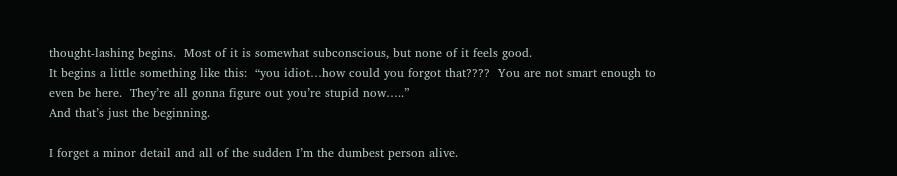thought-lashing begins.  Most of it is somewhat subconscious, but none of it feels good.
It begins a little something like this:  “you idiot…how could you forgot that????  You are not smart enough to even be here.  They’re all gonna figure out you’re stupid now…..”
And that’s just the beginning.

I forget a minor detail and all of the sudden I’m the dumbest person alive.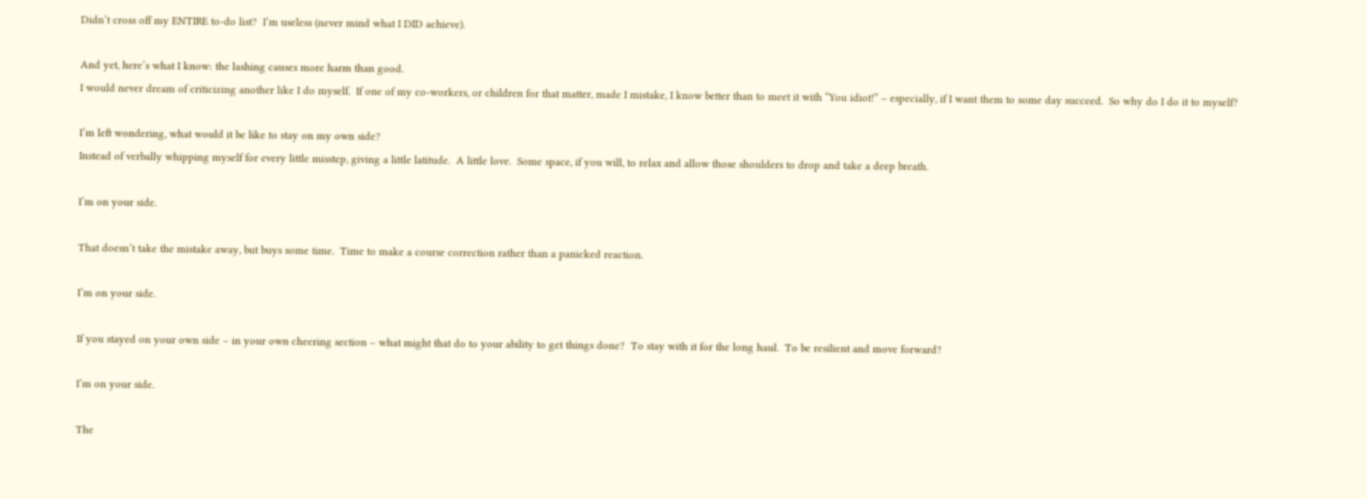Didn’t cross off my ENTIRE to-do list?  I’m useless (never mind what I DID achieve).

And yet, here’s what I know: the lashing causes more harm than good.
I would never dream of criticizing another like I do myself.  If one of my co-workers, or children for that matter, made I mistake, I know better than to meet it with “You idiot!” – especially, if I want them to some day succeed.  So why do I do it to myself?

I’m left wondering, what would it be like to stay on my own side?
Instead of verbally whipping myself for every little misstep, giving a little latitude.  A little love.  Some space, if you will, to relax and allow those shoulders to drop and take a deep breath.

I’m on your side.

That doesn’t take the mistake away, but buys some time.  Time to make a course correction rather than a panicked reaction.

I’m on your side.

If you stayed on your own side – in your own cheering section – what might that do to your ability to get things done?  To stay with it for the long haul.  To be resilient and move forward?

I’m on your side.

The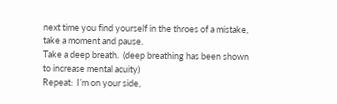next time you find yourself in the throes of a mistake, take a moment and pause.
Take a deep breath.  (deep breathing has been shown to increase mental acuity)
Repeat:  I’m on your side,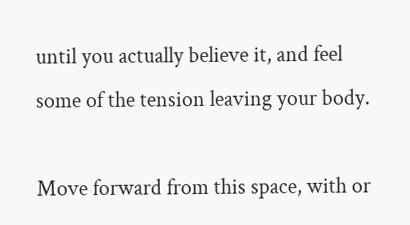until you actually believe it, and feel some of the tension leaving your body.

Move forward from this space, with or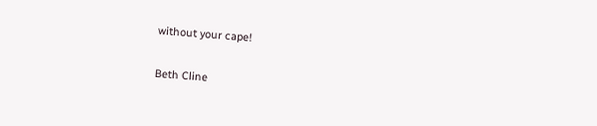without your cape!

Beth Cline